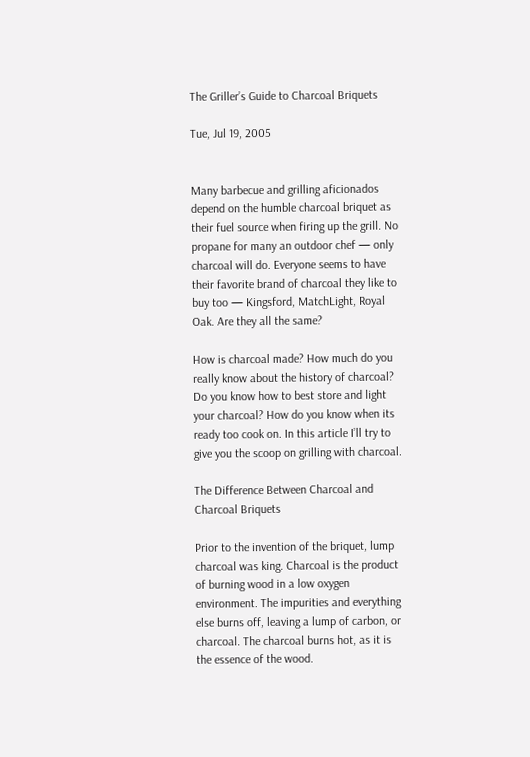The Griller’s Guide to Charcoal Briquets

Tue, Jul 19, 2005


Many barbecue and grilling aficionados depend on the humble charcoal briquet as their fuel source when firing up the grill. No propane for many an outdoor chef — only charcoal will do. Everyone seems to have their favorite brand of charcoal they like to buy too — Kingsford, MatchLight, Royal Oak. Are they all the same?

How is charcoal made? How much do you really know about the history of charcoal? Do you know how to best store and light your charcoal? How do you know when its ready too cook on. In this article I’ll try to give you the scoop on grilling with charcoal.

The Difference Between Charcoal and Charcoal Briquets

Prior to the invention of the briquet, lump charcoal was king. Charcoal is the product of burning wood in a low oxygen environment. The impurities and everything else burns off, leaving a lump of carbon, or charcoal. The charcoal burns hot, as it is the essence of the wood.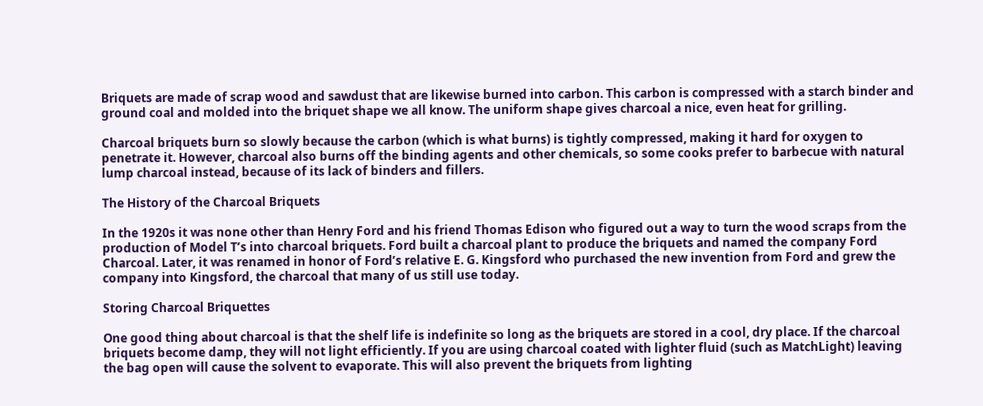Briquets are made of scrap wood and sawdust that are likewise burned into carbon. This carbon is compressed with a starch binder and ground coal and molded into the briquet shape we all know. The uniform shape gives charcoal a nice, even heat for grilling.

Charcoal briquets burn so slowly because the carbon (which is what burns) is tightly compressed, making it hard for oxygen to penetrate it. However, charcoal also burns off the binding agents and other chemicals, so some cooks prefer to barbecue with natural lump charcoal instead, because of its lack of binders and fillers.

The History of the Charcoal Briquets

In the 1920s it was none other than Henry Ford and his friend Thomas Edison who figured out a way to turn the wood scraps from the production of Model T’s into charcoal briquets. Ford built a charcoal plant to produce the briquets and named the company Ford Charcoal. Later, it was renamed in honor of Ford’s relative E. G. Kingsford who purchased the new invention from Ford and grew the company into Kingsford, the charcoal that many of us still use today.

Storing Charcoal Briquettes

One good thing about charcoal is that the shelf life is indefinite so long as the briquets are stored in a cool, dry place. If the charcoal briquets become damp, they will not light efficiently. If you are using charcoal coated with lighter fluid (such as MatchLight) leaving the bag open will cause the solvent to evaporate. This will also prevent the briquets from lighting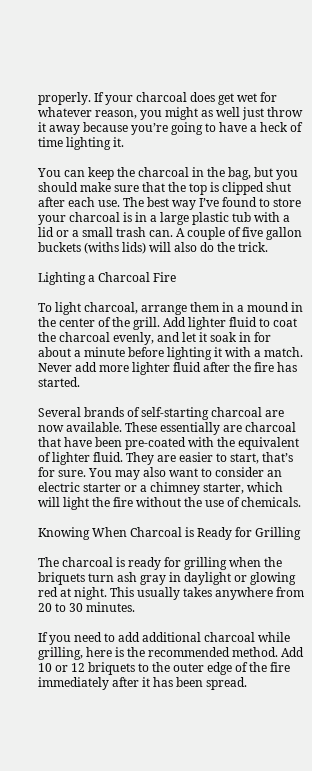properly. If your charcoal does get wet for whatever reason, you might as well just throw it away because you’re going to have a heck of time lighting it.

You can keep the charcoal in the bag, but you should make sure that the top is clipped shut after each use. The best way I’ve found to store your charcoal is in a large plastic tub with a lid or a small trash can. A couple of five gallon buckets (withs lids) will also do the trick.

Lighting a Charcoal Fire

To light charcoal, arrange them in a mound in the center of the grill. Add lighter fluid to coat the charcoal evenly, and let it soak in for about a minute before lighting it with a match. Never add more lighter fluid after the fire has started.

Several brands of self-starting charcoal are now available. These essentially are charcoal that have been pre-coated with the equivalent of lighter fluid. They are easier to start, that’s for sure. You may also want to consider an electric starter or a chimney starter, which will light the fire without the use of chemicals.

Knowing When Charcoal is Ready for Grilling

The charcoal is ready for grilling when the briquets turn ash gray in daylight or glowing red at night. This usually takes anywhere from 20 to 30 minutes.

If you need to add additional charcoal while grilling, here is the recommended method. Add 10 or 12 briquets to the outer edge of the fire immediately after it has been spread.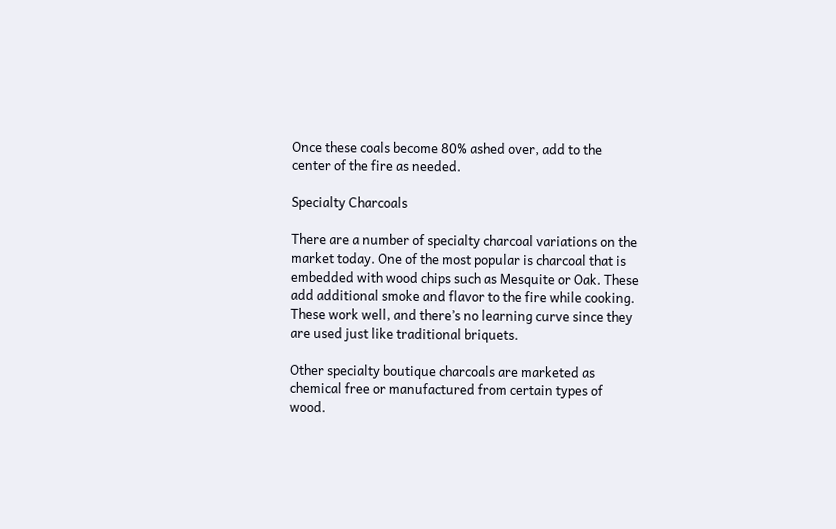Once these coals become 80% ashed over, add to the center of the fire as needed.

Specialty Charcoals

There are a number of specialty charcoal variations on the market today. One of the most popular is charcoal that is embedded with wood chips such as Mesquite or Oak. These add additional smoke and flavor to the fire while cooking. These work well, and there’s no learning curve since they are used just like traditional briquets.

Other specialty boutique charcoals are marketed as chemical free or manufactured from certain types of wood.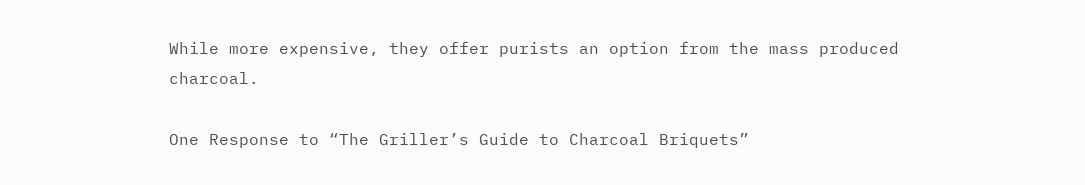While more expensive, they offer purists an option from the mass produced charcoal.

One Response to “The Griller’s Guide to Charcoal Briquets”